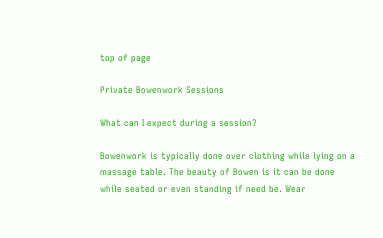top of page

Private Bowenwork Sessions

What can I expect during a session?

Bowenwork is typically done over clothing while lying on a massage table. The beauty of Bowen is it can be done while seated or even standing if need be. Wear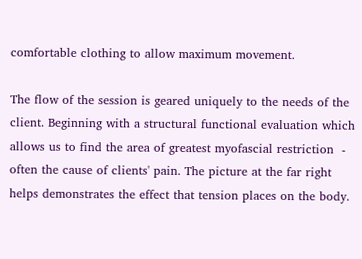comfortable clothing to allow maximum movement.

The flow of the session is geared uniquely to the needs of the client. Beginning with a structural functional evaluation which allows us to find the area of greatest myofascial restriction  - often the cause of clients' pain. The picture at the far right helps demonstrates the effect that tension places on the body.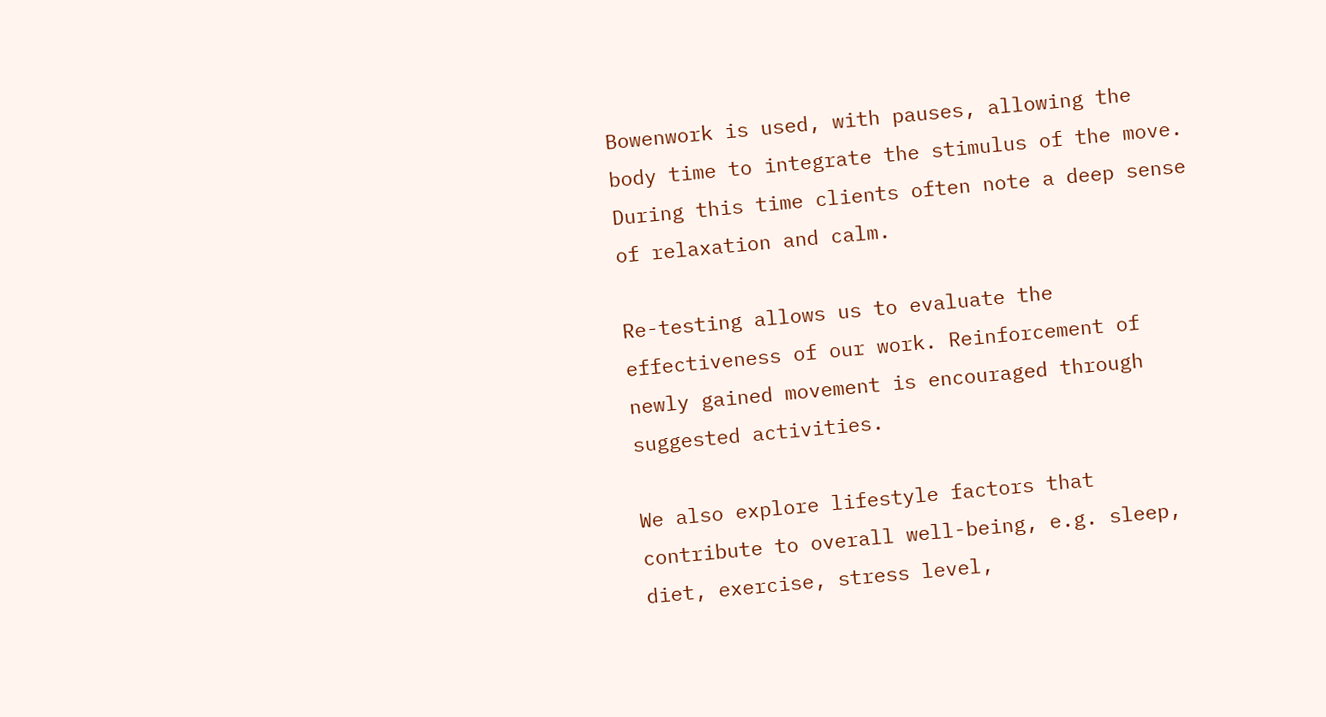Bowenwork is used, with pauses, allowing the body time to integrate the stimulus of the move. During this time clients often note a deep sense of relaxation and calm.

Re-testing allows us to evaluate the effectiveness of our work. Reinforcement of newly gained movement is encouraged through suggested activities.

We also explore lifestyle factors that contribute to overall well-being, e.g. sleep, diet, exercise, stress level,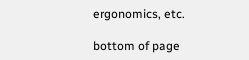ergonomics, etc.

bottom of page